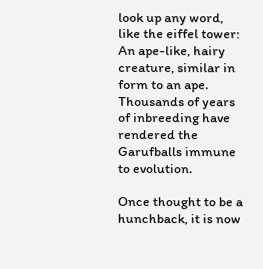look up any word, like the eiffel tower:
An ape-like, hairy creature, similar in form to an ape. Thousands of years of inbreeding have rendered the Garufballs immune to evolution.

Once thought to be a hunchback, it is now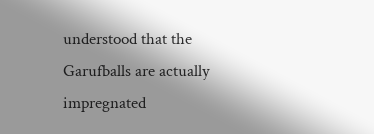understood that the Garufballs are actually impregnated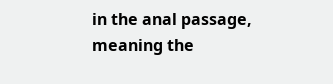in the anal passage, meaning the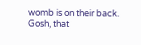womb is on their back.
Gosh, that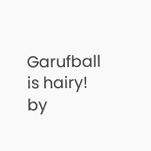Garufball is hairy!
by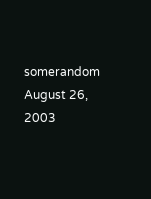somerandom August 26, 2003